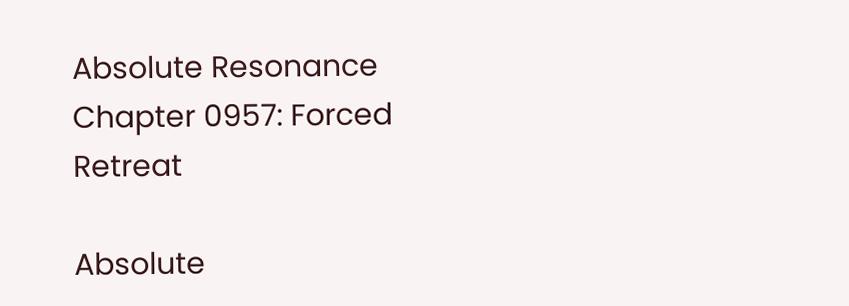Absolute Resonance Chapter 0957: Forced Retreat

Absolute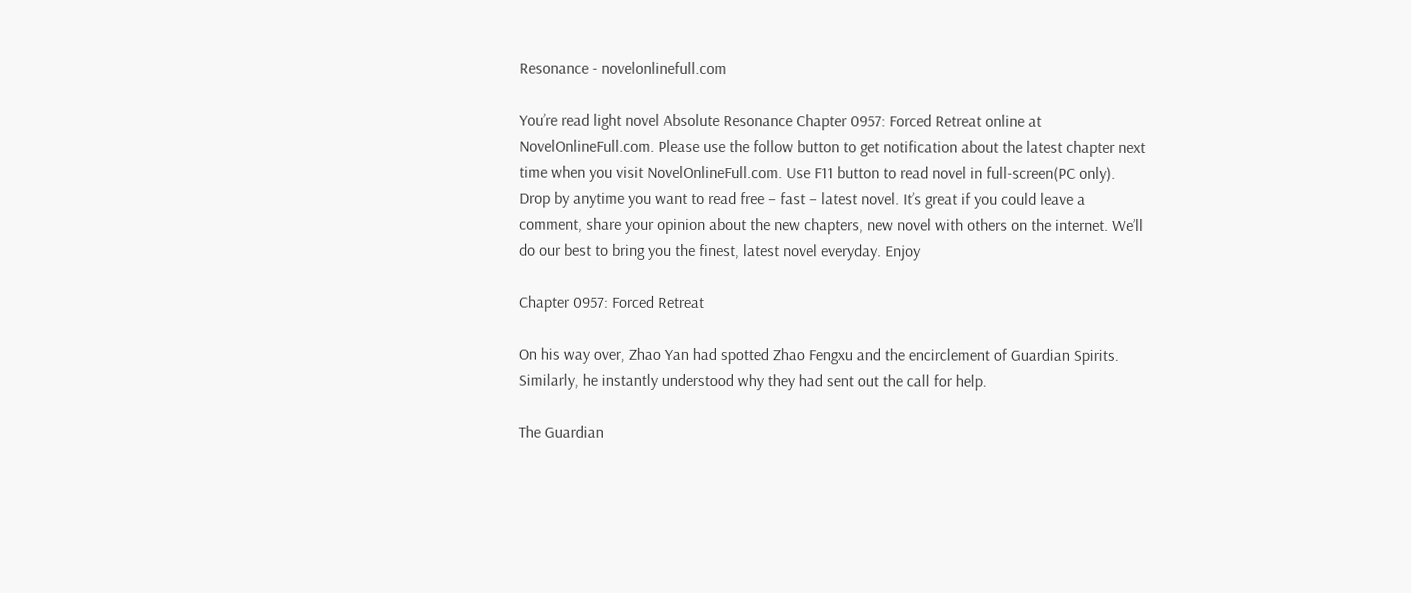Resonance - novelonlinefull.com

You’re read light novel Absolute Resonance Chapter 0957: Forced Retreat online at NovelOnlineFull.com. Please use the follow button to get notification about the latest chapter next time when you visit NovelOnlineFull.com. Use F11 button to read novel in full-screen(PC only). Drop by anytime you want to read free – fast – latest novel. It’s great if you could leave a comment, share your opinion about the new chapters, new novel with others on the internet. We’ll do our best to bring you the finest, latest novel everyday. Enjoy

Chapter 0957: Forced Retreat

On his way over, Zhao Yan had spotted Zhao Fengxu and the encirclement of Guardian Spirits. Similarly, he instantly understood why they had sent out the call for help.

The Guardian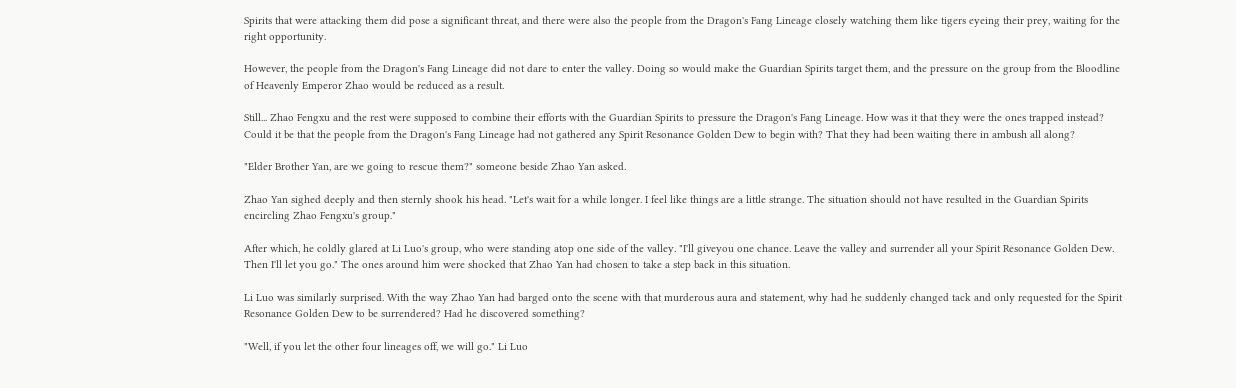Spirits that were attacking them did pose a significant threat, and there were also the people from the Dragon's Fang Lineage closely watching them like tigers eyeing their prey, waiting for the right opportunity.

However, the people from the Dragon's Fang Lineage did not dare to enter the valley. Doing so would make the Guardian Spirits target them, and the pressure on the group from the Bloodline of Heavenly Emperor Zhao would be reduced as a result.

Still... Zhao Fengxu and the rest were supposed to combine their efforts with the Guardian Spirits to pressure the Dragon's Fang Lineage. How was it that they were the ones trapped instead? Could it be that the people from the Dragon's Fang Lineage had not gathered any Spirit Resonance Golden Dew to begin with? That they had been waiting there in ambush all along?

"Elder Brother Yan, are we going to rescue them?" someone beside Zhao Yan asked.

Zhao Yan sighed deeply and then sternly shook his head. "Let's wait for a while longer. I feel like things are a little strange. The situation should not have resulted in the Guardian Spirits encircling Zhao Fengxu's group."

After which, he coldly glared at Li Luo's group, who were standing atop one side of the valley. "I'll giveyou one chance. Leave the valley and surrender all your Spirit Resonance Golden Dew. Then I'll let you go." The ones around him were shocked that Zhao Yan had chosen to take a step back in this situation.

Li Luo was similarly surprised. With the way Zhao Yan had barged onto the scene with that murderous aura and statement, why had he suddenly changed tack and only requested for the Spirit Resonance Golden Dew to be surrendered? Had he discovered something?

"Well, if you let the other four lineages off, we will go." Li Luo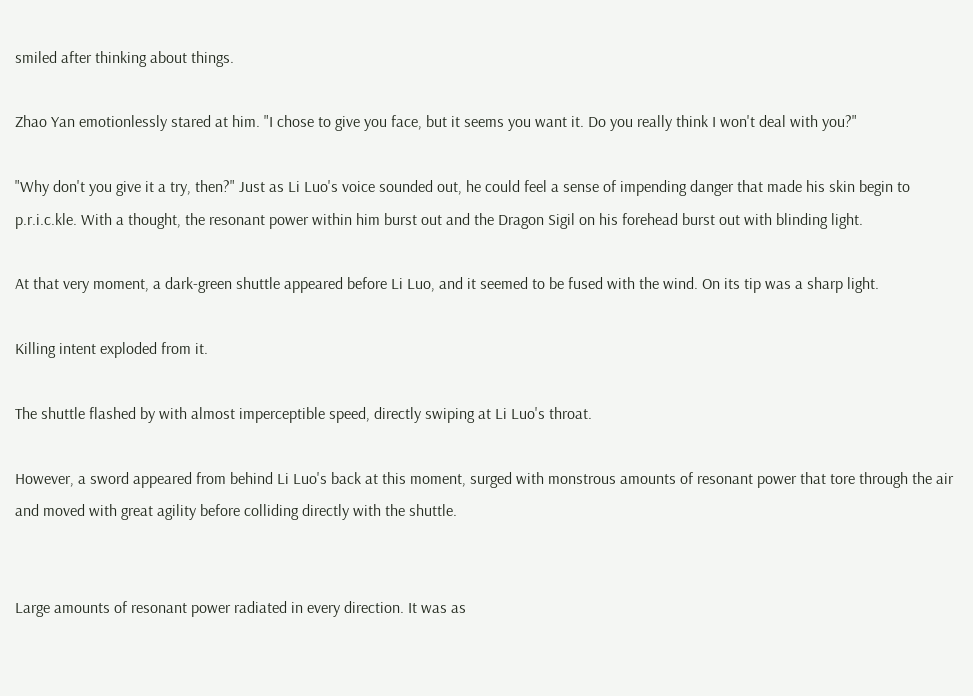smiled after thinking about things.

Zhao Yan emotionlessly stared at him. "I chose to give you face, but it seems you want it. Do you really think I won't deal with you?"

"Why don't you give it a try, then?" Just as Li Luo's voice sounded out, he could feel a sense of impending danger that made his skin begin to p.r.i.c.kle. With a thought, the resonant power within him burst out and the Dragon Sigil on his forehead burst out with blinding light.

At that very moment, a dark-green shuttle appeared before Li Luo, and it seemed to be fused with the wind. On its tip was a sharp light.

Killing intent exploded from it.

The shuttle flashed by with almost imperceptible speed, directly swiping at Li Luo's throat.

However, a sword appeared from behind Li Luo's back at this moment, surged with monstrous amounts of resonant power that tore through the air and moved with great agility before colliding directly with the shuttle.


Large amounts of resonant power radiated in every direction. It was as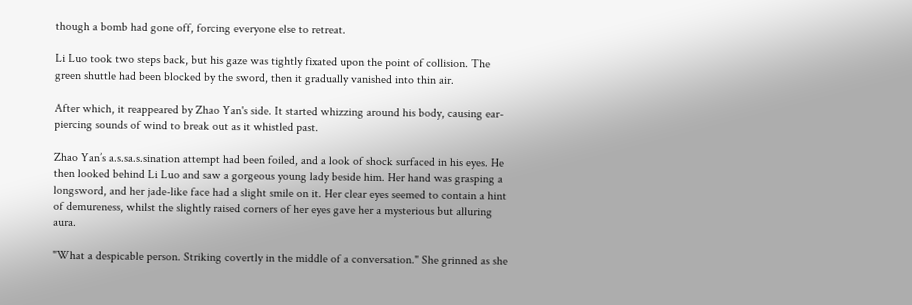though a bomb had gone off, forcing everyone else to retreat.

Li Luo took two steps back, but his gaze was tightly fixated upon the point of collision. The green shuttle had been blocked by the sword, then it gradually vanished into thin air.

After which, it reappeared by Zhao Yan's side. It started whizzing around his body, causing ear-piercing sounds of wind to break out as it whistled past.

Zhao Yan’s a.s.sa.s.sination attempt had been foiled, and a look of shock surfaced in his eyes. He then looked behind Li Luo and saw a gorgeous young lady beside him. Her hand was grasping a longsword, and her jade-like face had a slight smile on it. Her clear eyes seemed to contain a hint of demureness, whilst the slightly raised corners of her eyes gave her a mysterious but alluring aura.

"What a despicable person. Striking covertly in the middle of a conversation." She grinned as she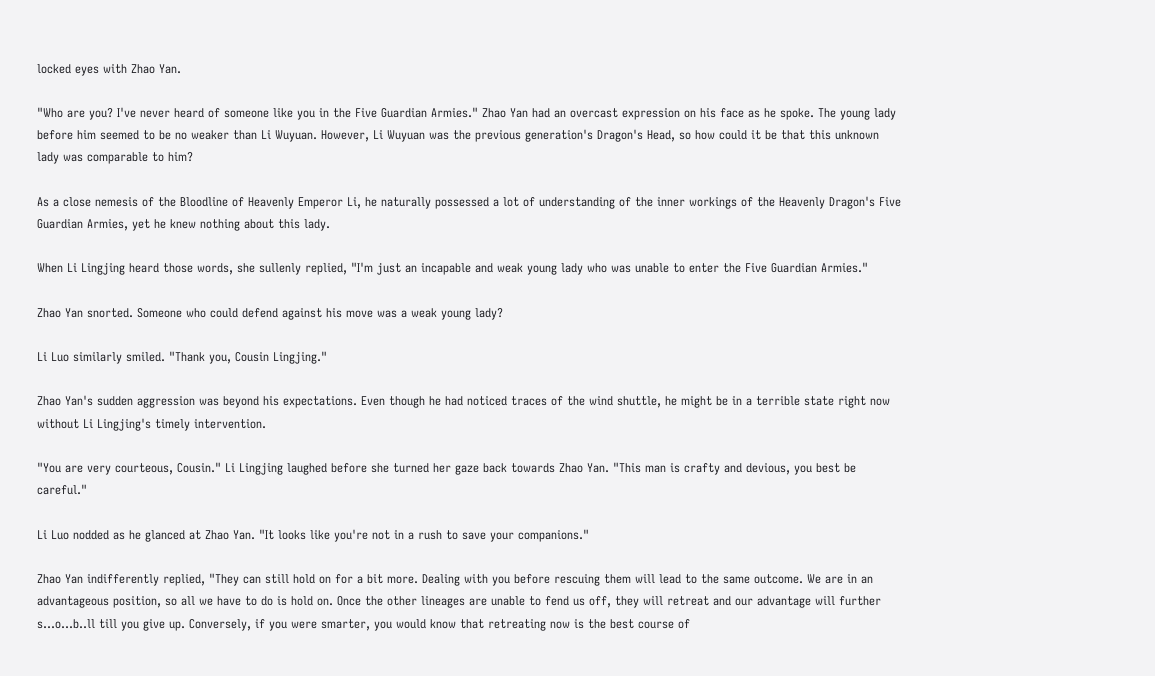locked eyes with Zhao Yan.

"Who are you? I've never heard of someone like you in the Five Guardian Armies." Zhao Yan had an overcast expression on his face as he spoke. The young lady before him seemed to be no weaker than Li Wuyuan. However, Li Wuyuan was the previous generation's Dragon's Head, so how could it be that this unknown lady was comparable to him?

As a close nemesis of the Bloodline of Heavenly Emperor Li, he naturally possessed a lot of understanding of the inner workings of the Heavenly Dragon's Five Guardian Armies, yet he knew nothing about this lady.

When Li Lingjing heard those words, she sullenly replied, "I'm just an incapable and weak young lady who was unable to enter the Five Guardian Armies."

Zhao Yan snorted. Someone who could defend against his move was a weak young lady?

Li Luo similarly smiled. "Thank you, Cousin Lingjing."

Zhao Yan's sudden aggression was beyond his expectations. Even though he had noticed traces of the wind shuttle, he might be in a terrible state right now without Li Lingjing's timely intervention.

"You are very courteous, Cousin." Li Lingjing laughed before she turned her gaze back towards Zhao Yan. "This man is crafty and devious, you best be careful."

Li Luo nodded as he glanced at Zhao Yan. "It looks like you're not in a rush to save your companions."

Zhao Yan indifferently replied, "They can still hold on for a bit more. Dealing with you before rescuing them will lead to the same outcome. We are in an advantageous position, so all we have to do is hold on. Once the other lineages are unable to fend us off, they will retreat and our advantage will further s...o...b..ll till you give up. Conversely, if you were smarter, you would know that retreating now is the best course of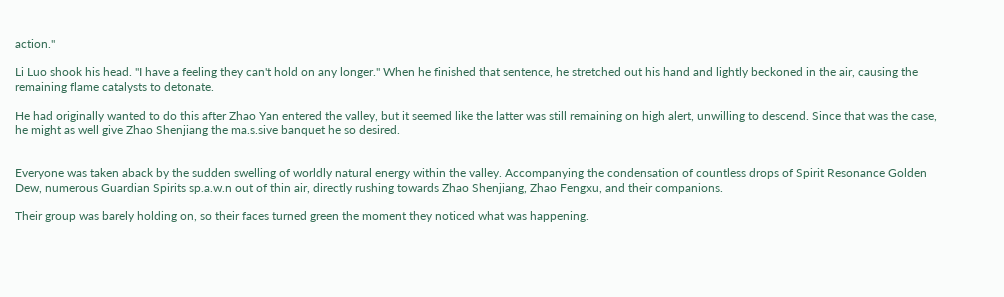action."

Li Luo shook his head. "I have a feeling they can't hold on any longer." When he finished that sentence, he stretched out his hand and lightly beckoned in the air, causing the remaining flame catalysts to detonate.

He had originally wanted to do this after Zhao Yan entered the valley, but it seemed like the latter was still remaining on high alert, unwilling to descend. Since that was the case, he might as well give Zhao Shenjiang the ma.s.sive banquet he so desired.


Everyone was taken aback by the sudden swelling of worldly natural energy within the valley. Accompanying the condensation of countless drops of Spirit Resonance Golden Dew, numerous Guardian Spirits sp.a.w.n out of thin air, directly rushing towards Zhao Shenjiang, Zhao Fengxu, and their companions.

Their group was barely holding on, so their faces turned green the moment they noticed what was happening.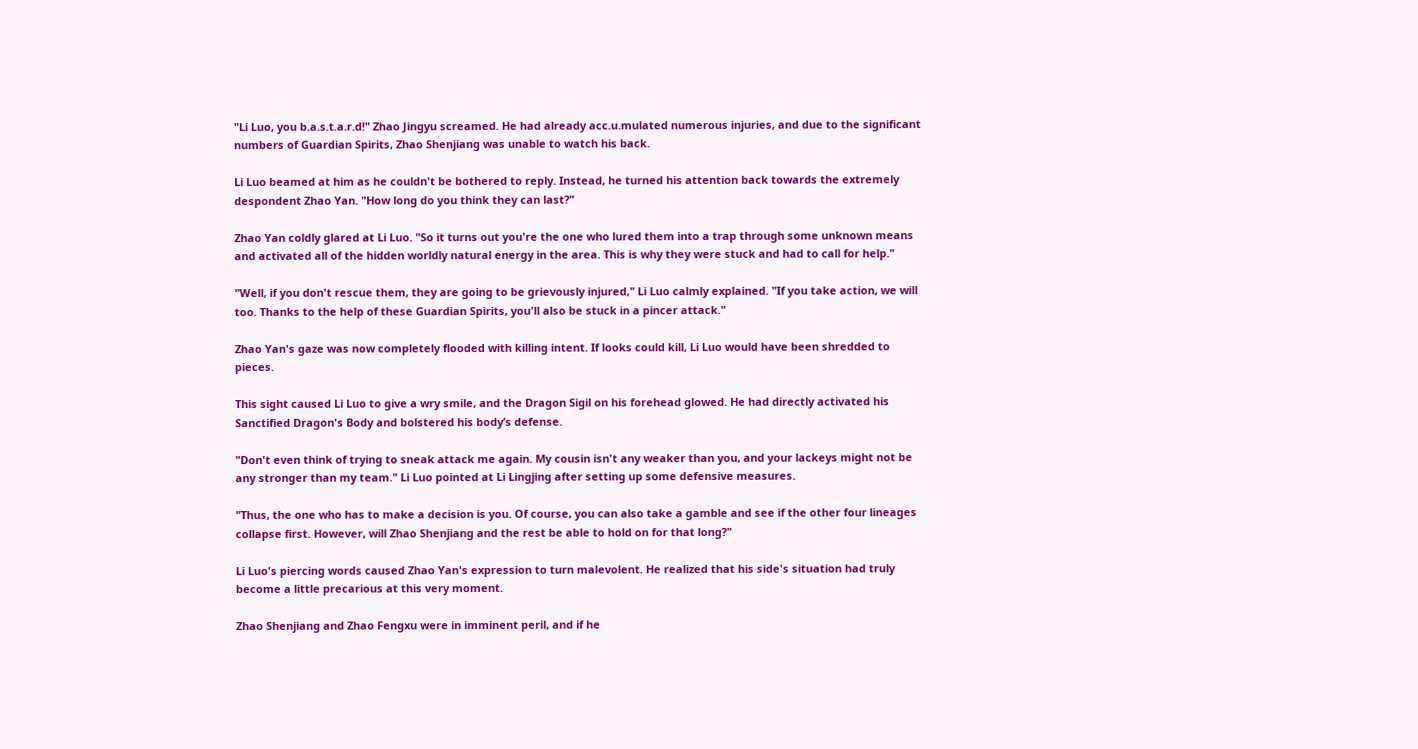"Li Luo, you b.a.s.t.a.r.d!" Zhao Jingyu screamed. He had already acc.u.mulated numerous injuries, and due to the significant numbers of Guardian Spirits, Zhao Shenjiang was unable to watch his back.

Li Luo beamed at him as he couldn't be bothered to reply. Instead, he turned his attention back towards the extremely despondent Zhao Yan. "How long do you think they can last?"

Zhao Yan coldly glared at Li Luo. "So it turns out you're the one who lured them into a trap through some unknown means and activated all of the hidden worldly natural energy in the area. This is why they were stuck and had to call for help."

"Well, if you don't rescue them, they are going to be grievously injured," Li Luo calmly explained. "If you take action, we will too. Thanks to the help of these Guardian Spirits, you'll also be stuck in a pincer attack."

Zhao Yan's gaze was now completely flooded with killing intent. If looks could kill, Li Luo would have been shredded to pieces.

This sight caused Li Luo to give a wry smile, and the Dragon Sigil on his forehead glowed. He had directly activated his Sanctified Dragon's Body and bolstered his body’s defense.

"Don't even think of trying to sneak attack me again. My cousin isn't any weaker than you, and your lackeys might not be any stronger than my team." Li Luo pointed at Li Lingjing after setting up some defensive measures.

"Thus, the one who has to make a decision is you. Of course, you can also take a gamble and see if the other four lineages collapse first. However, will Zhao Shenjiang and the rest be able to hold on for that long?"

Li Luo's piercing words caused Zhao Yan's expression to turn malevolent. He realized that his side's situation had truly become a little precarious at this very moment.

Zhao Shenjiang and Zhao Fengxu were in imminent peril, and if he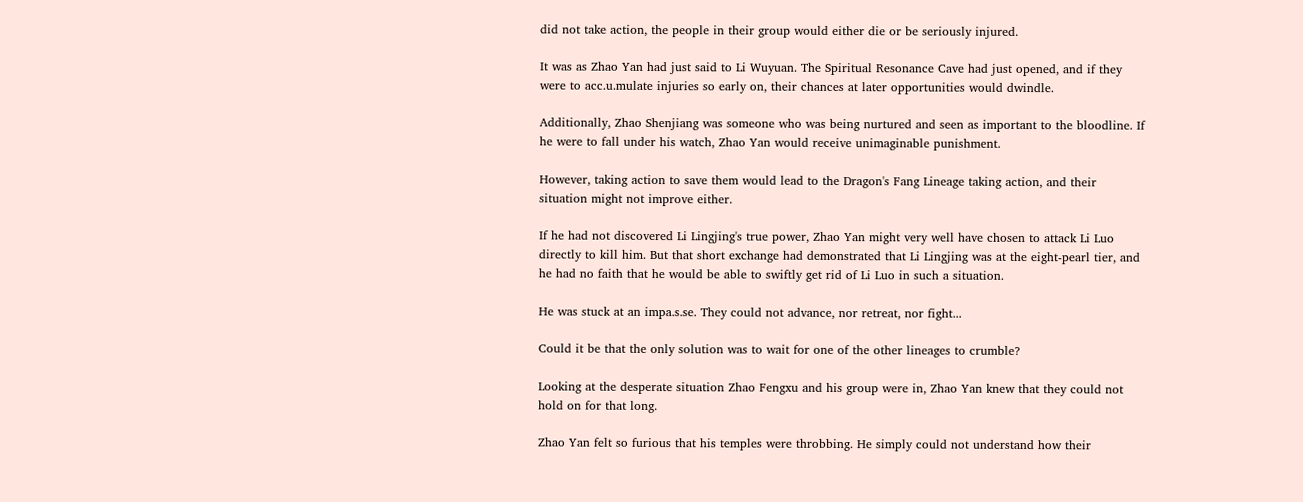did not take action, the people in their group would either die or be seriously injured.

It was as Zhao Yan had just said to Li Wuyuan. The Spiritual Resonance Cave had just opened, and if they were to acc.u.mulate injuries so early on, their chances at later opportunities would dwindle.

Additionally, Zhao Shenjiang was someone who was being nurtured and seen as important to the bloodline. If he were to fall under his watch, Zhao Yan would receive unimaginable punishment.

However, taking action to save them would lead to the Dragon's Fang Lineage taking action, and their situation might not improve either.

If he had not discovered Li Lingjing's true power, Zhao Yan might very well have chosen to attack Li Luo directly to kill him. But that short exchange had demonstrated that Li Lingjing was at the eight-pearl tier, and he had no faith that he would be able to swiftly get rid of Li Luo in such a situation.

He was stuck at an impa.s.se. They could not advance, nor retreat, nor fight...

Could it be that the only solution was to wait for one of the other lineages to crumble?

Looking at the desperate situation Zhao Fengxu and his group were in, Zhao Yan knew that they could not hold on for that long.

Zhao Yan felt so furious that his temples were throbbing. He simply could not understand how their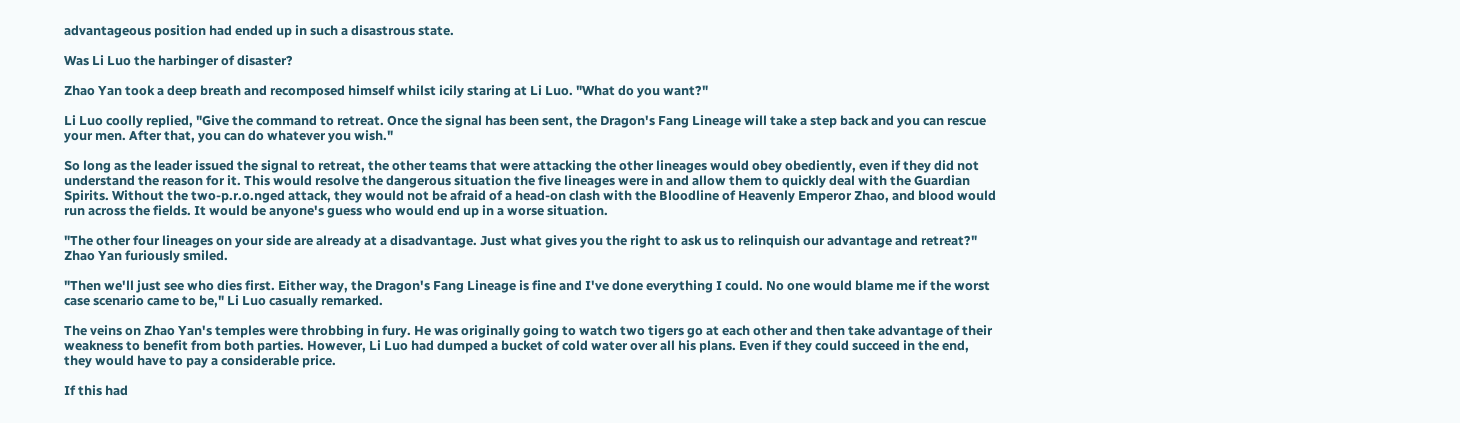advantageous position had ended up in such a disastrous state.

Was Li Luo the harbinger of disaster?

Zhao Yan took a deep breath and recomposed himself whilst icily staring at Li Luo. "What do you want?"

Li Luo coolly replied, "Give the command to retreat. Once the signal has been sent, the Dragon's Fang Lineage will take a step back and you can rescue your men. After that, you can do whatever you wish."

So long as the leader issued the signal to retreat, the other teams that were attacking the other lineages would obey obediently, even if they did not understand the reason for it. This would resolve the dangerous situation the five lineages were in and allow them to quickly deal with the Guardian Spirits. Without the two-p.r.o.nged attack, they would not be afraid of a head-on clash with the Bloodline of Heavenly Emperor Zhao, and blood would run across the fields. It would be anyone's guess who would end up in a worse situation.

"The other four lineages on your side are already at a disadvantage. Just what gives you the right to ask us to relinquish our advantage and retreat?" Zhao Yan furiously smiled.

"Then we'll just see who dies first. Either way, the Dragon's Fang Lineage is fine and I've done everything I could. No one would blame me if the worst case scenario came to be," Li Luo casually remarked.

The veins on Zhao Yan's temples were throbbing in fury. He was originally going to watch two tigers go at each other and then take advantage of their weakness to benefit from both parties. However, Li Luo had dumped a bucket of cold water over all his plans. Even if they could succeed in the end, they would have to pay a considerable price.

If this had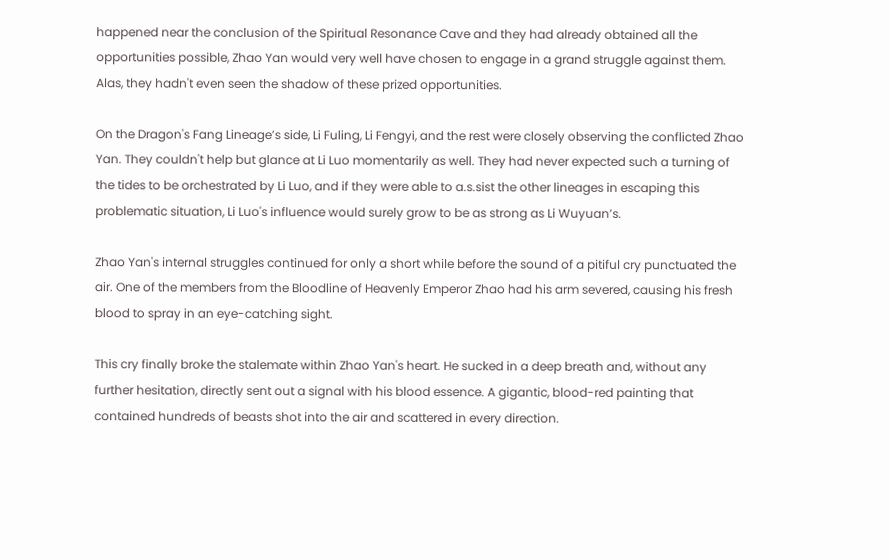happened near the conclusion of the Spiritual Resonance Cave and they had already obtained all the opportunities possible, Zhao Yan would very well have chosen to engage in a grand struggle against them. Alas, they hadn't even seen the shadow of these prized opportunities.

On the Dragon's Fang Lineage’s side, Li Fuling, Li Fengyi, and the rest were closely observing the conflicted Zhao Yan. They couldn't help but glance at Li Luo momentarily as well. They had never expected such a turning of the tides to be orchestrated by Li Luo, and if they were able to a.s.sist the other lineages in escaping this problematic situation, Li Luo's influence would surely grow to be as strong as Li Wuyuan’s.

Zhao Yan's internal struggles continued for only a short while before the sound of a pitiful cry punctuated the air. One of the members from the Bloodline of Heavenly Emperor Zhao had his arm severed, causing his fresh blood to spray in an eye-catching sight.

This cry finally broke the stalemate within Zhao Yan's heart. He sucked in a deep breath and, without any further hesitation, directly sent out a signal with his blood essence. A gigantic, blood-red painting that contained hundreds of beasts shot into the air and scattered in every direction.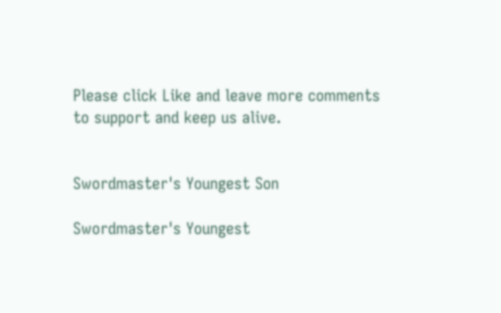Please click Like and leave more comments to support and keep us alive.


Swordmaster's Youngest Son

Swordmaster's Youngest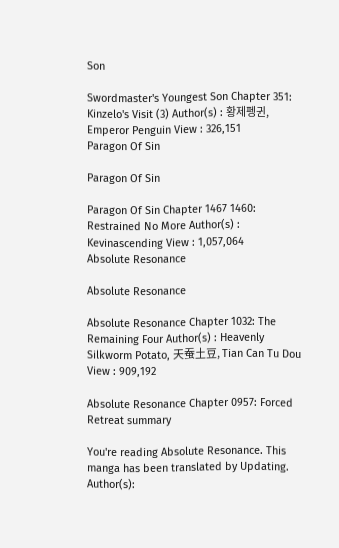Son

Swordmaster's Youngest Son Chapter 351: Kinzelo's Visit (3) Author(s) : 황제펭귄, Emperor Penguin View : 326,151
Paragon Of Sin

Paragon Of Sin

Paragon Of Sin Chapter 1467 1460: Restrained No More Author(s) : Kevinascending View : 1,057,064
Absolute Resonance

Absolute Resonance

Absolute Resonance Chapter 1032: The Remaining Four Author(s) : Heavenly Silkworm Potato, 天蚕土豆, Tian Can Tu Dou View : 909,192

Absolute Resonance Chapter 0957: Forced Retreat summary

You're reading Absolute Resonance. This manga has been translated by Updating. Author(s):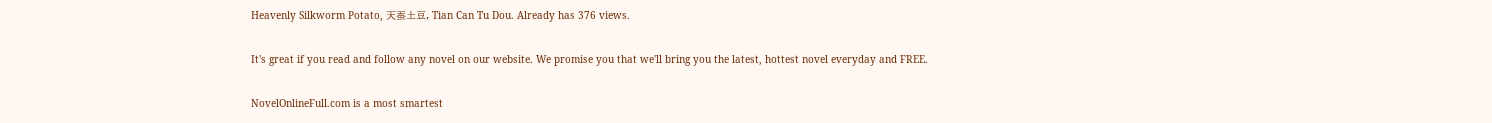Heavenly Silkworm Potato, 天蚕土豆, Tian Can Tu Dou. Already has 376 views.

It's great if you read and follow any novel on our website. We promise you that we'll bring you the latest, hottest novel everyday and FREE.

NovelOnlineFull.com is a most smartest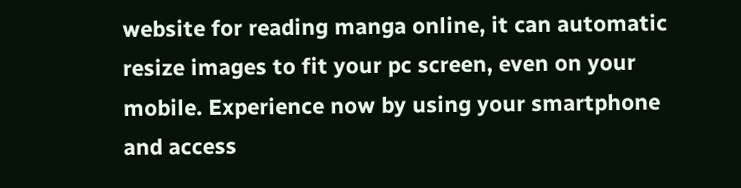website for reading manga online, it can automatic resize images to fit your pc screen, even on your mobile. Experience now by using your smartphone and access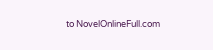to NovelOnlineFull.com